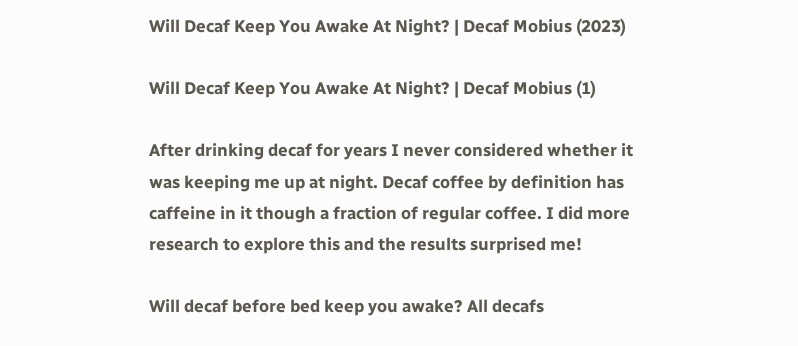Will Decaf Keep You Awake At Night? | Decaf Mobius (2023)

Will Decaf Keep You Awake At Night? | Decaf Mobius (1)

After drinking decaf for years I never considered whether it was keeping me up at night. Decaf coffee by definition has caffeine in it though a fraction of regular coffee. I did more research to explore this and the results surprised me!

Will decaf before bed keep you awake? All decafs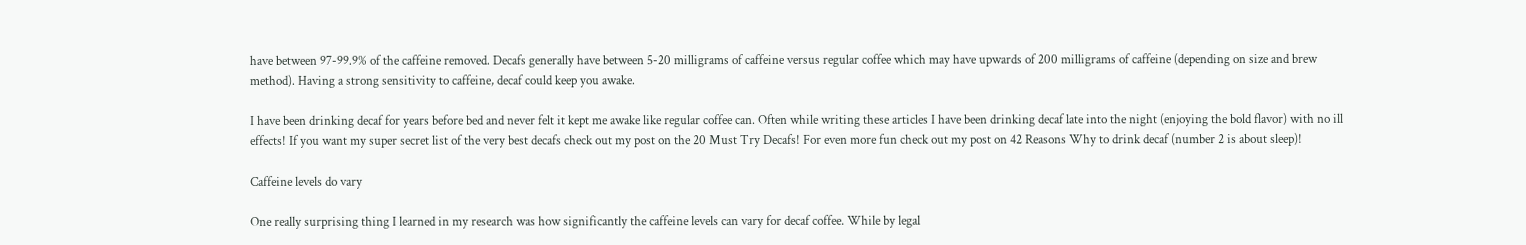have between 97-99.9% of the caffeine removed. Decafs generally have between 5-20 milligrams of caffeine versus regular coffee which may have upwards of 200 milligrams of caffeine (depending on size and brew method). Having a strong sensitivity to caffeine, decaf could keep you awake.

I have been drinking decaf for years before bed and never felt it kept me awake like regular coffee can. Often while writing these articles I have been drinking decaf late into the night (enjoying the bold flavor) with no ill effects! If you want my super secret list of the very best decafs check out my post on the 20 Must Try Decafs! For even more fun check out my post on 42 Reasons Why to drink decaf (number 2 is about sleep)!

Caffeine levels do vary

One really surprising thing I learned in my research was how significantly the caffeine levels can vary for decaf coffee. While by legal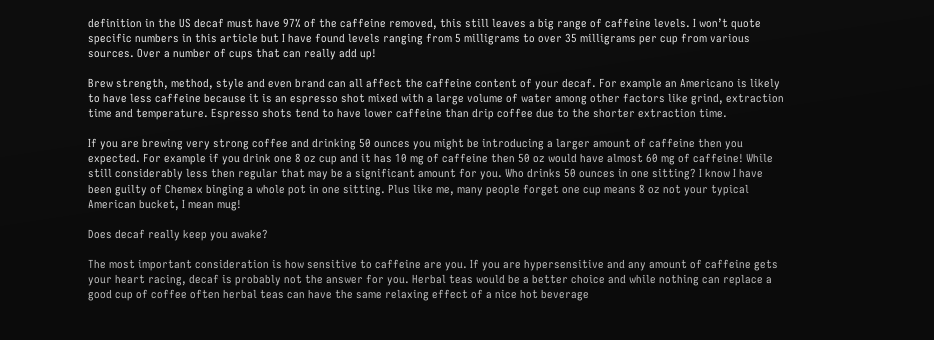definition in the US decaf must have 97% of the caffeine removed, this still leaves a big range of caffeine levels. I won’t quote specific numbers in this article but I have found levels ranging from 5 milligrams to over 35 milligrams per cup from various sources. Over a number of cups that can really add up!

Brew strength, method, style and even brand can all affect the caffeine content of your decaf. For example an Americano is likely to have less caffeine because it is an espresso shot mixed with a large volume of water among other factors like grind, extraction time and temperature. Espresso shots tend to have lower caffeine than drip coffee due to the shorter extraction time.

If you are brewing very strong coffee and drinking 50 ounces you might be introducing a larger amount of caffeine then you expected. For example if you drink one 8 oz cup and it has 10 mg of caffeine then 50 oz would have almost 60 mg of caffeine! While still considerably less then regular that may be a significant amount for you. Who drinks 50 ounces in one sitting? I know I have been guilty of Chemex binging a whole pot in one sitting. Plus like me, many people forget one cup means 8 oz not your typical American bucket, I mean mug!

Does decaf really keep you awake?

The most important consideration is how sensitive to caffeine are you. If you are hypersensitive and any amount of caffeine gets your heart racing, decaf is probably not the answer for you. Herbal teas would be a better choice and while nothing can replace a good cup of coffee often herbal teas can have the same relaxing effect of a nice hot beverage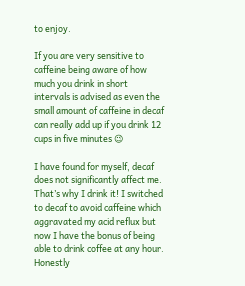to enjoy.

If you are very sensitive to caffeine being aware of how much you drink in short intervals is advised as even the small amount of caffeine in decaf can really add up if you drink 12 cups in five minutes 😉

I have found for myself, decaf does not significantly affect me. That’s why I drink it! I switched to decaf to avoid caffeine which aggravated my acid reflux but now I have the bonus of being able to drink coffee at any hour. Honestly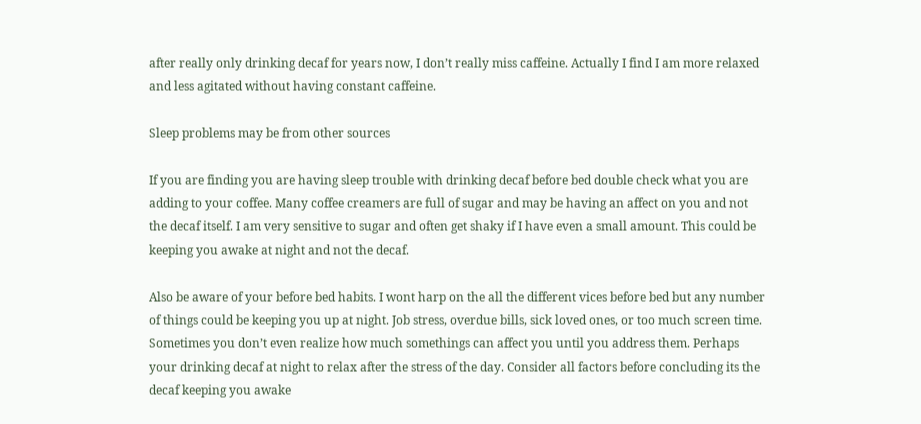after really only drinking decaf for years now, I don’t really miss caffeine. Actually I find I am more relaxed and less agitated without having constant caffeine.

Sleep problems may be from other sources

If you are finding you are having sleep trouble with drinking decaf before bed double check what you are adding to your coffee. Many coffee creamers are full of sugar and may be having an affect on you and not the decaf itself. I am very sensitive to sugar and often get shaky if I have even a small amount. This could be keeping you awake at night and not the decaf.

Also be aware of your before bed habits. I wont harp on the all the different vices before bed but any number of things could be keeping you up at night. Job stress, overdue bills, sick loved ones, or too much screen time. Sometimes you don’t even realize how much somethings can affect you until you address them. Perhaps your drinking decaf at night to relax after the stress of the day. Consider all factors before concluding its the decaf keeping you awake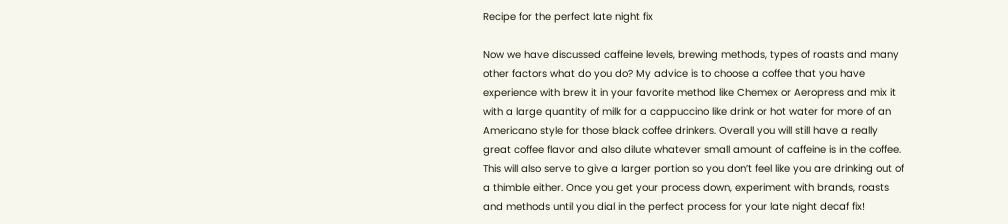Recipe for the perfect late night fix

Now we have discussed caffeine levels, brewing methods, types of roasts and many other factors what do you do? My advice is to choose a coffee that you have experience with brew it in your favorite method like Chemex or Aeropress and mix it with a large quantity of milk for a cappuccino like drink or hot water for more of an Americano style for those black coffee drinkers. Overall you will still have a really great coffee flavor and also dilute whatever small amount of caffeine is in the coffee. This will also serve to give a larger portion so you don’t feel like you are drinking out of a thimble either. Once you get your process down, experiment with brands, roasts and methods until you dial in the perfect process for your late night decaf fix!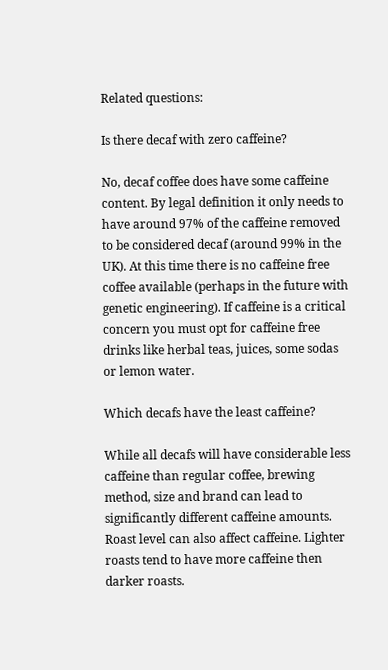Related questions:

Is there decaf with zero caffeine?

No, decaf coffee does have some caffeine content. By legal definition it only needs to have around 97% of the caffeine removed to be considered decaf (around 99% in the UK). At this time there is no caffeine free coffee available (perhaps in the future with genetic engineering). If caffeine is a critical concern you must opt for caffeine free drinks like herbal teas, juices, some sodas or lemon water.

Which decafs have the least caffeine?

While all decafs will have considerable less caffeine than regular coffee, brewing method, size and brand can lead to significantly different caffeine amounts. Roast level can also affect caffeine. Lighter roasts tend to have more caffeine then darker roasts.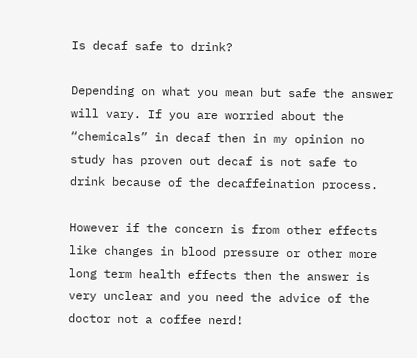Is decaf safe to drink?

Depending on what you mean but safe the answer will vary. If you are worried about the “chemicals” in decaf then in my opinion no study has proven out decaf is not safe to drink because of the decaffeination process.

However if the concern is from other effects like changes in blood pressure or other more long term health effects then the answer is very unclear and you need the advice of the doctor not a coffee nerd!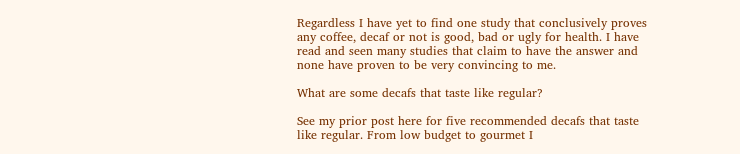Regardless I have yet to find one study that conclusively proves any coffee, decaf or not is good, bad or ugly for health. I have read and seen many studies that claim to have the answer and none have proven to be very convincing to me.

What are some decafs that taste like regular?

See my prior post here for five recommended decafs that taste like regular. From low budget to gourmet I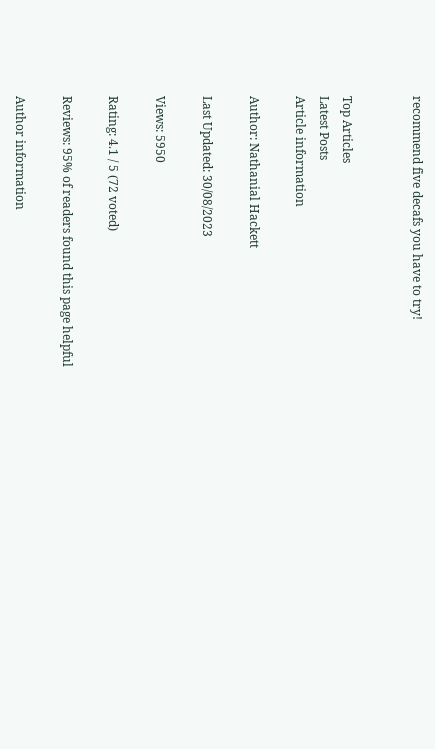recommend five decafs you have to try!


Top Articles
Latest Posts
Article information

Author: Nathanial Hackett

Last Updated: 30/08/2023

Views: 5950

Rating: 4.1 / 5 (72 voted)

Reviews: 95% of readers found this page helpful

Author information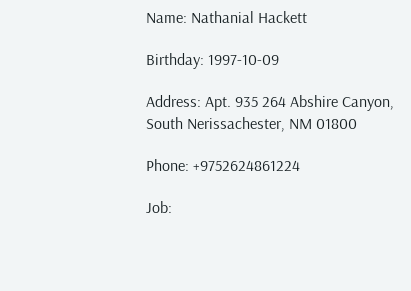Name: Nathanial Hackett

Birthday: 1997-10-09

Address: Apt. 935 264 Abshire Canyon, South Nerissachester, NM 01800

Phone: +9752624861224

Job: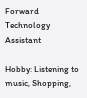Forward Technology Assistant

Hobby: Listening to music, Shopping,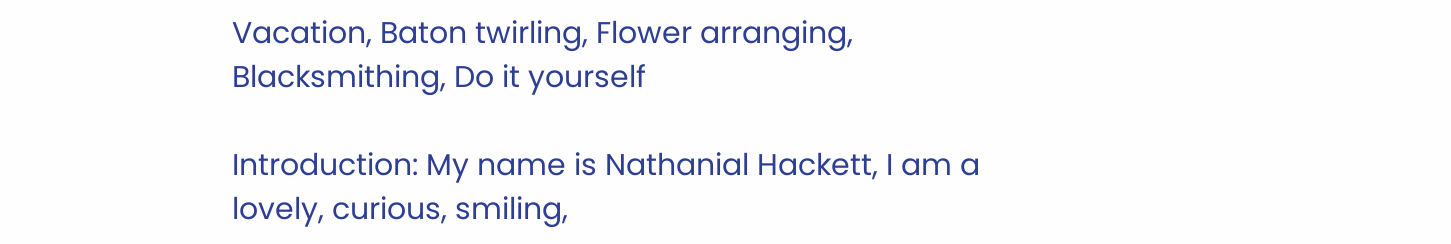Vacation, Baton twirling, Flower arranging, Blacksmithing, Do it yourself

Introduction: My name is Nathanial Hackett, I am a lovely, curious, smiling,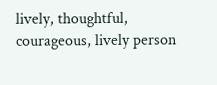lively, thoughtful, courageous, lively person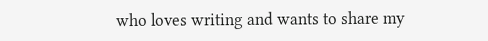who loves writing and wants to share my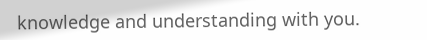knowledge and understanding with you.